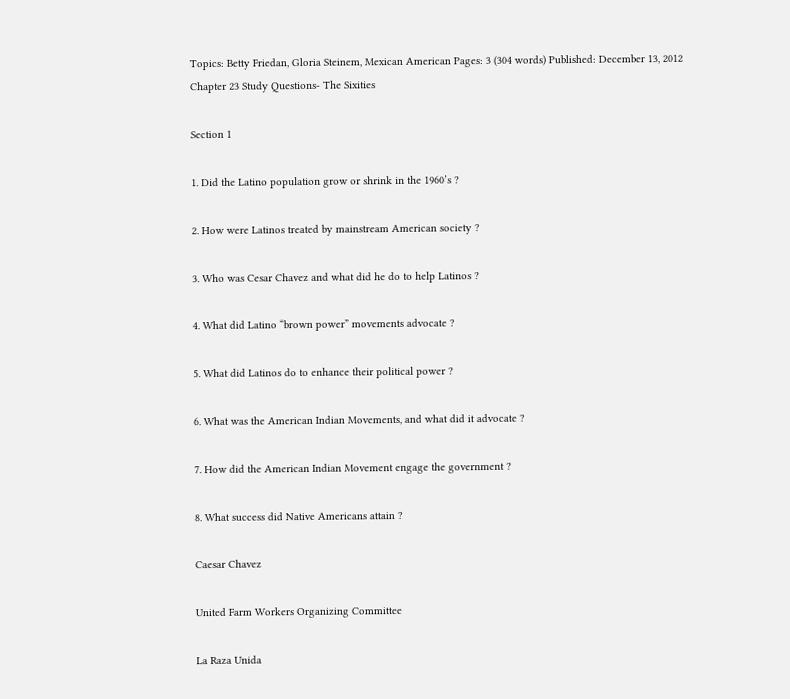Topics: Betty Friedan, Gloria Steinem, Mexican American Pages: 3 (304 words) Published: December 13, 2012
Chapter 23 Study Questions- The Sixities

Section 1

1. Did the Latino population grow or shrink in the 1960’s ?

2. How were Latinos treated by mainstream American society ?

3. Who was Cesar Chavez and what did he do to help Latinos ?

4. What did Latino “brown power” movements advocate ?

5. What did Latinos do to enhance their political power ?

6. What was the American Indian Movements, and what did it advocate ?

7. How did the American Indian Movement engage the government ?

8. What success did Native Americans attain ?

Caesar Chavez

United Farm Workers Organizing Committee

La Raza Unida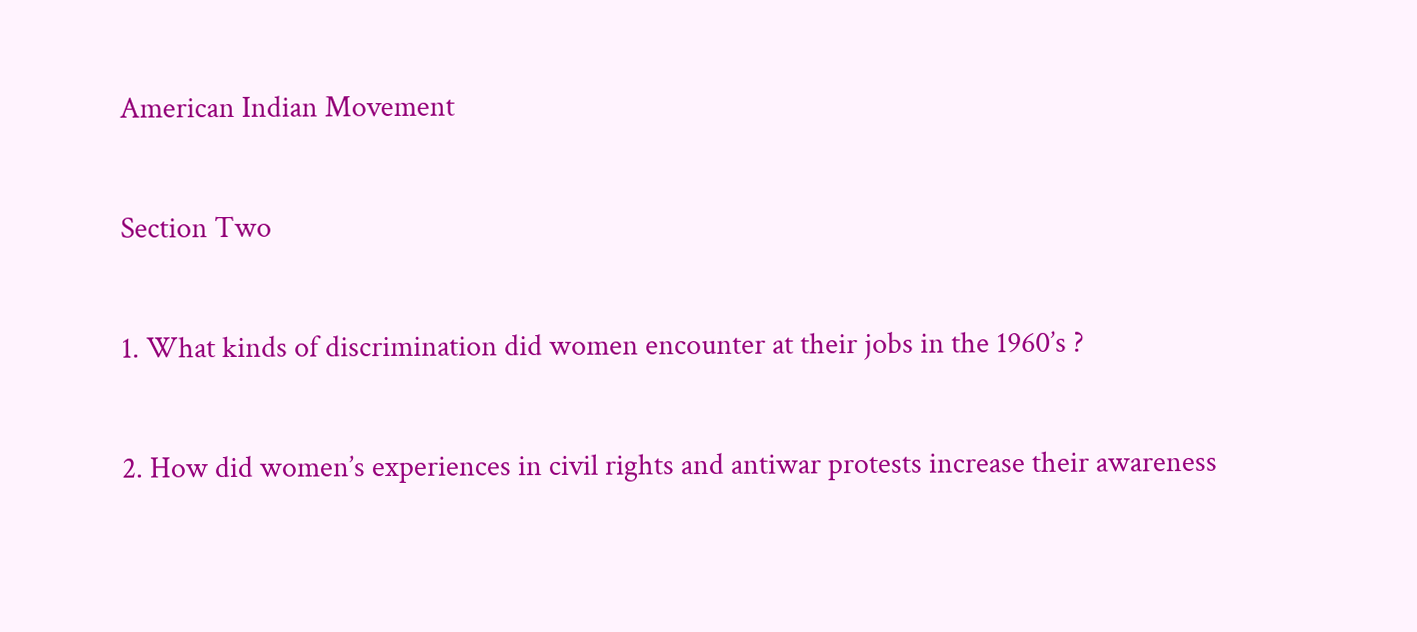American Indian Movement

Section Two

1. What kinds of discrimination did women encounter at their jobs in the 1960’s ?

2. How did women’s experiences in civil rights and antiwar protests increase their awareness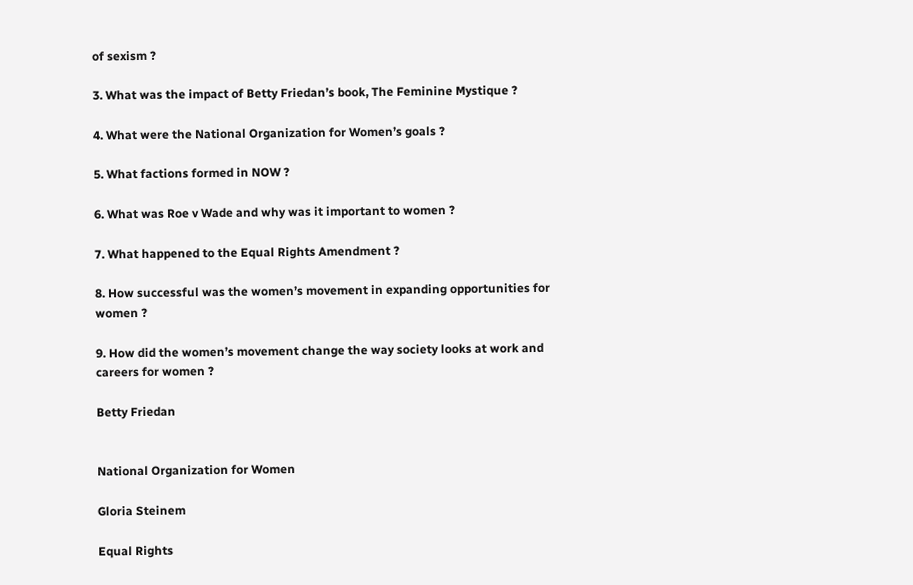of sexism ?

3. What was the impact of Betty Friedan’s book, The Feminine Mystique ?

4. What were the National Organization for Women’s goals ?

5. What factions formed in NOW ?

6. What was Roe v Wade and why was it important to women ?

7. What happened to the Equal Rights Amendment ?

8. How successful was the women’s movement in expanding opportunities for women ?

9. How did the women’s movement change the way society looks at work and careers for women ?

Betty Friedan


National Organization for Women

Gloria Steinem

Equal Rights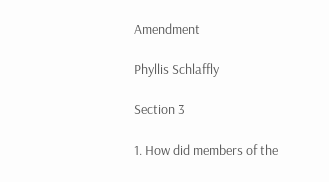Amendment

Phyllis Schlaffly

Section 3

1. How did members of the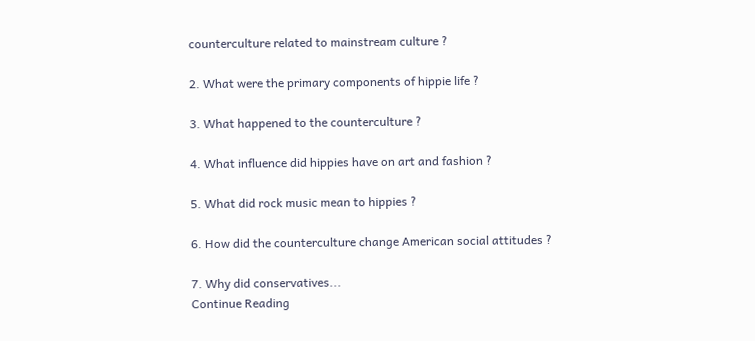counterculture related to mainstream culture ?

2. What were the primary components of hippie life ?

3. What happened to the counterculture ?

4. What influence did hippies have on art and fashion ?

5. What did rock music mean to hippies ?

6. How did the counterculture change American social attitudes ?

7. Why did conservatives...
Continue Reading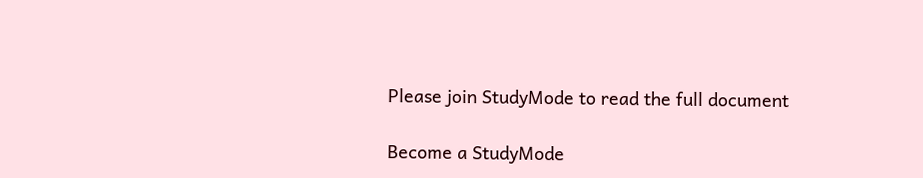Please join StudyMode to read the full document

Become a StudyMode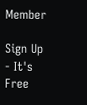Member

Sign Up - It's Free